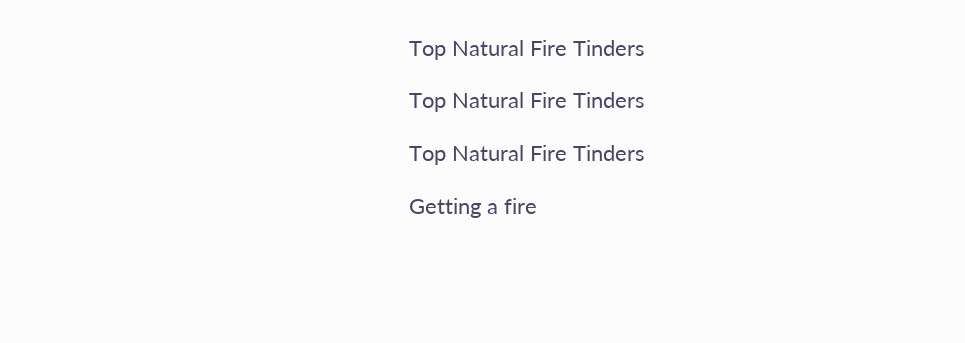Top Natural Fire Tinders

Top Natural Fire Tinders

Top Natural Fire Tinders

Getting a fire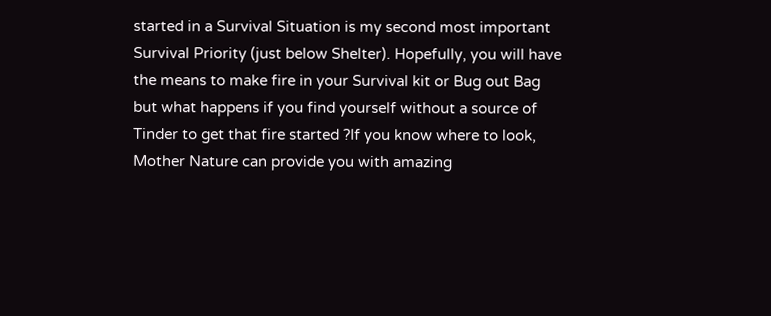started in a Survival Situation is my second most important Survival Priority (just below Shelter). Hopefully, you will have the means to make fire in your Survival kit or Bug out Bag but what happens if you find yourself without a source of Tinder to get that fire started ?If you know where to look, Mother Nature can provide you with amazing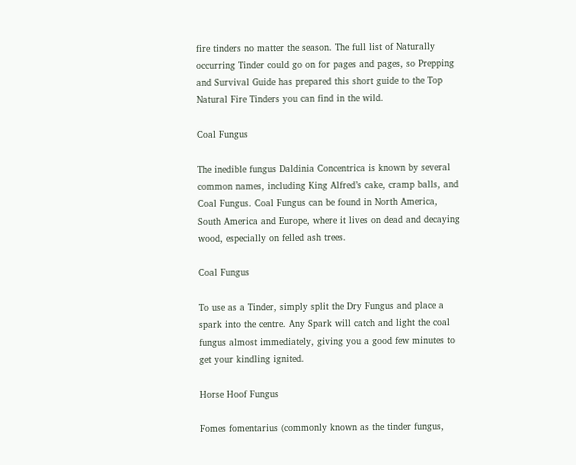fire tinders no matter the season. The full list of Naturally occurring Tinder could go on for pages and pages, so Prepping and Survival Guide has prepared this short guide to the Top Natural Fire Tinders you can find in the wild.

Coal Fungus

The inedible fungus Daldinia Concentrica is known by several common names, including King Alfred’s cake, cramp balls, and Coal Fungus. Coal Fungus can be found in North America, South America and Europe, where it lives on dead and decaying wood, especially on felled ash trees.

Coal Fungus

To use as a Tinder, simply split the Dry Fungus and place a spark into the centre. Any Spark will catch and light the coal fungus almost immediately, giving you a good few minutes to get your kindling ignited.

Horse Hoof Fungus

Fomes fomentarius (commonly known as the tinder fungus,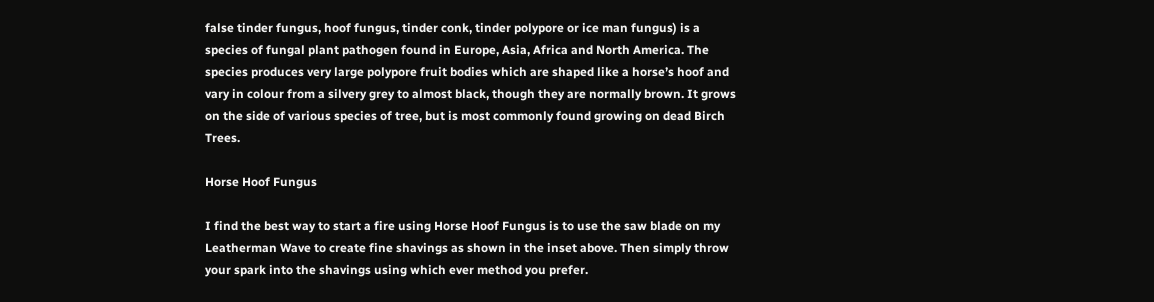false tinder fungus, hoof fungus, tinder conk, tinder polypore or ice man fungus) is a species of fungal plant pathogen found in Europe, Asia, Africa and North America. The species produces very large polypore fruit bodies which are shaped like a horse’s hoof and vary in colour from a silvery grey to almost black, though they are normally brown. It grows on the side of various species of tree, but is most commonly found growing on dead Birch Trees.

Horse Hoof Fungus

I find the best way to start a fire using Horse Hoof Fungus is to use the saw blade on my Leatherman Wave to create fine shavings as shown in the inset above. Then simply throw your spark into the shavings using which ever method you prefer.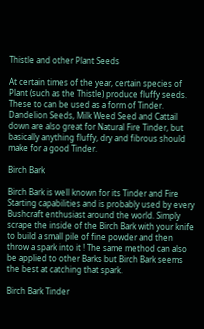Thistle and other Plant Seeds

At certain times of the year, certain species of Plant (such as the Thistle) produce fluffy seeds. These to can be used as a form of Tinder. Dandelion Seeds, Milk Weed Seed and Cattail down are also great for Natural Fire Tinder, but basically anything fluffy, dry and fibrous should make for a good Tinder.

Birch Bark

Birch Bark is well known for its Tinder and Fire Starting capabilities and is probably used by every Bushcraft enthusiast around the world. Simply scrape the inside of the Birch Bark with your knife to build a small pile of fine powder and then throw a spark into it ! The same method can also be applied to other Barks but Birch Bark seems the best at catching that spark.

Birch Bark Tinder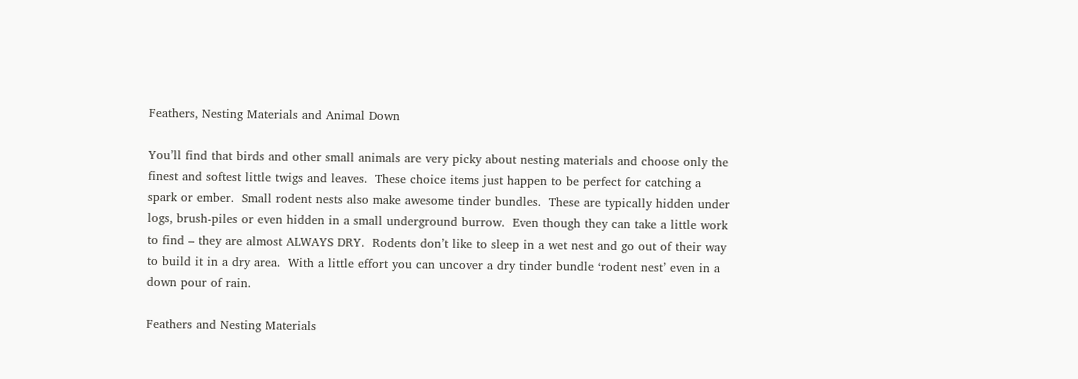Feathers, Nesting Materials and Animal Down

You’ll find that birds and other small animals are very picky about nesting materials and choose only the finest and softest little twigs and leaves.  These choice items just happen to be perfect for catching a spark or ember.  Small rodent nests also make awesome tinder bundles.  These are typically hidden under logs, brush-piles or even hidden in a small underground burrow.  Even though they can take a little work to find – they are almost ALWAYS DRY.  Rodents don’t like to sleep in a wet nest and go out of their way to build it in a dry area.  With a little effort you can uncover a dry tinder bundle ‘rodent nest’ even in a down pour of rain.

Feathers and Nesting Materials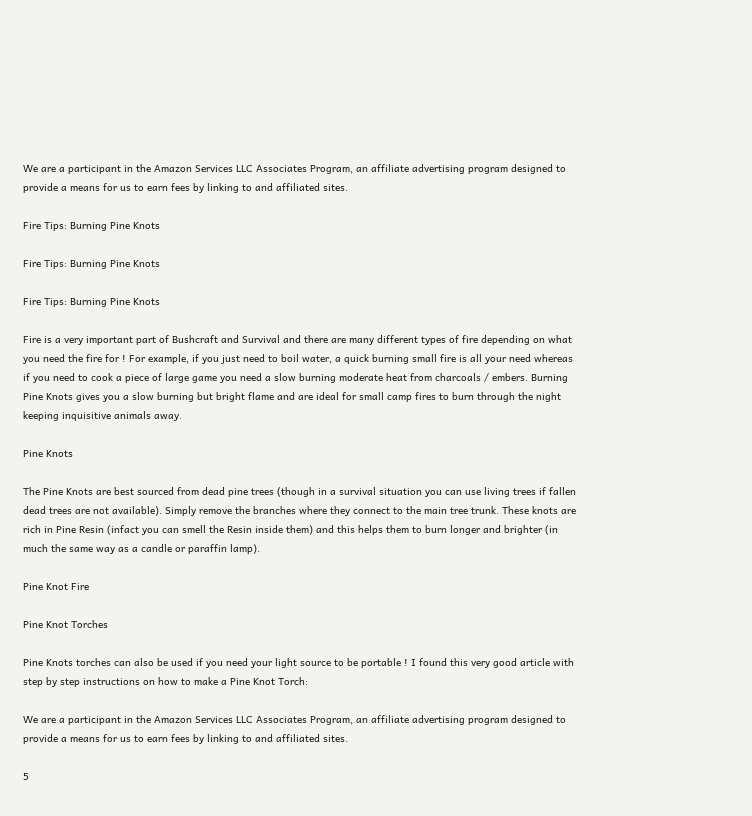We are a participant in the Amazon Services LLC Associates Program, an affiliate advertising program designed to provide a means for us to earn fees by linking to and affiliated sites.

Fire Tips: Burning Pine Knots

Fire Tips: Burning Pine Knots

Fire Tips: Burning Pine Knots

Fire is a very important part of Bushcraft and Survival and there are many different types of fire depending on what you need the fire for ! For example, if you just need to boil water, a quick burning small fire is all your need whereas if you need to cook a piece of large game you need a slow burning moderate heat from charcoals / embers. Burning Pine Knots gives you a slow burning but bright flame and are ideal for small camp fires to burn through the night keeping inquisitive animals away.

Pine Knots

The Pine Knots are best sourced from dead pine trees (though in a survival situation you can use living trees if fallen dead trees are not available). Simply remove the branches where they connect to the main tree trunk. These knots are rich in Pine Resin (infact you can smell the Resin inside them) and this helps them to burn longer and brighter (in much the same way as a candle or paraffin lamp).

Pine Knot Fire

Pine Knot Torches

Pine Knots torches can also be used if you need your light source to be portable ! I found this very good article with step by step instructions on how to make a Pine Knot Torch:

We are a participant in the Amazon Services LLC Associates Program, an affiliate advertising program designed to provide a means for us to earn fees by linking to and affiliated sites.

5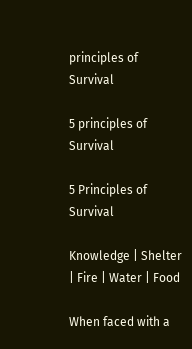principles of Survival

5 principles of Survival

5 Principles of Survival

Knowledge | Shelter | Fire | Water | Food

When faced with a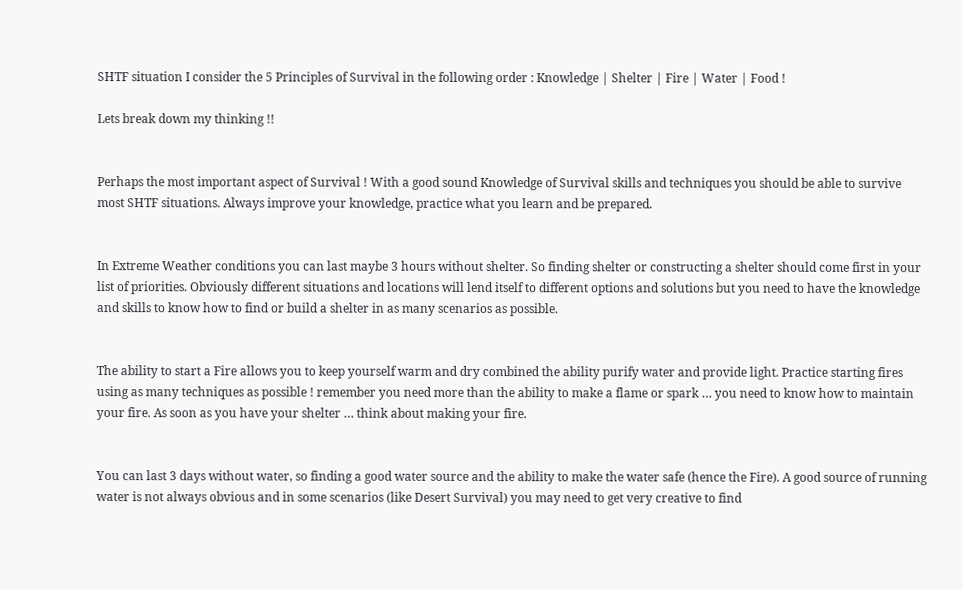SHTF situation I consider the 5 Principles of Survival in the following order : Knowledge | Shelter | Fire | Water | Food !

Lets break down my thinking !!


Perhaps the most important aspect of Survival ! With a good sound Knowledge of Survival skills and techniques you should be able to survive most SHTF situations. Always improve your knowledge, practice what you learn and be prepared.


In Extreme Weather conditions you can last maybe 3 hours without shelter. So finding shelter or constructing a shelter should come first in your list of priorities. Obviously different situations and locations will lend itself to different options and solutions but you need to have the knowledge and skills to know how to find or build a shelter in as many scenarios as possible.


The ability to start a Fire allows you to keep yourself warm and dry combined the ability purify water and provide light. Practice starting fires using as many techniques as possible ! remember you need more than the ability to make a flame or spark … you need to know how to maintain your fire. As soon as you have your shelter … think about making your fire.


You can last 3 days without water, so finding a good water source and the ability to make the water safe (hence the Fire). A good source of running water is not always obvious and in some scenarios (like Desert Survival) you may need to get very creative to find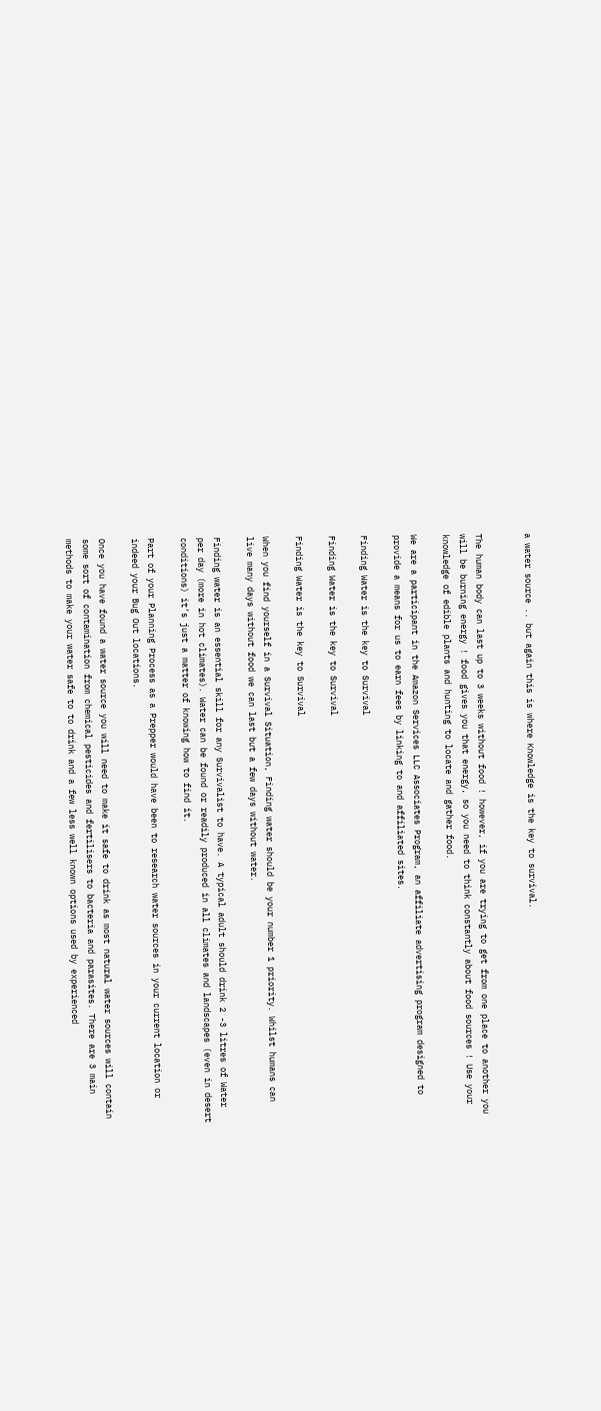a water source .. but again this is where Knowledge is the key to survival.


The human body can last up to 3 weeks without food ! however, if you are trying to get from one place to another you will be burning energy ! food gives you that energy, so you need to think constantly about food sources ! Use your knowledge of edible plants and hunting to locate and gather food.

We are a participant in the Amazon Services LLC Associates Program, an affiliate advertising program designed to provide a means for us to earn fees by linking to and affiliated sites.

Finding Water is the key to Survival

Finding Water is the key to Survival

Finding Water is the key to Survival

When you find yourself in a Survival Situation, Finding water should be your number 1 priority. Whilst humans can live many days without food we can last but a few days without water.

Finding water is an essential skill for any Survivalist to have. A typical adult should drink 2 -3 litres of Water per day (more in hot climates). Water can be found or readily produced in all climates and landscapes (even in desert conditions) it’s just a matter of knowing how to find it.

Part of your Planning Process as a Prepper would have been to research water sources in your current location or indeed your Bug Out locations.

Once you have found a water source you will need to make it safe to drink as most natural water sources will contain some sort of contamination from chemical pesticides and fertilisers to bacteria and parasites. There are 3 main methods to make your water safe to to drink and a few less well known options used by experienced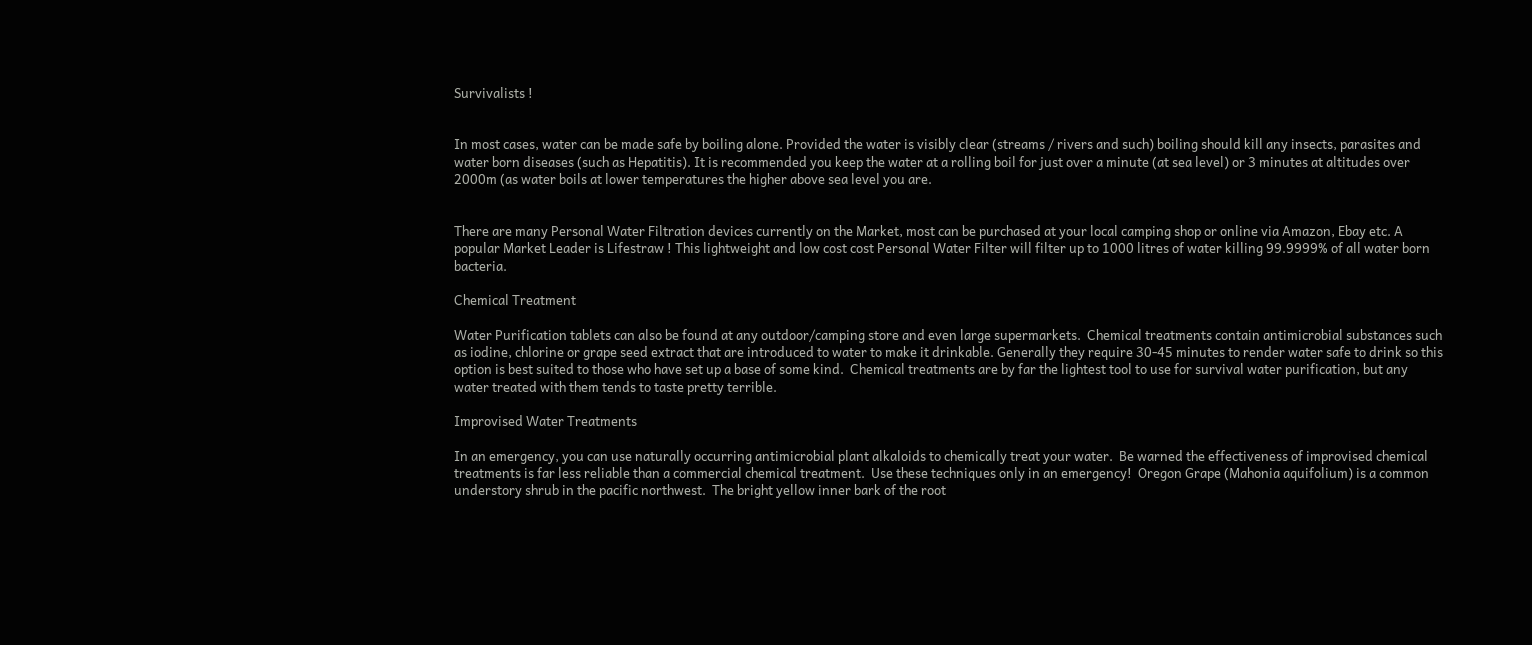Survivalists !


In most cases, water can be made safe by boiling alone. Provided the water is visibly clear (streams / rivers and such) boiling should kill any insects, parasites and water born diseases (such as Hepatitis). It is recommended you keep the water at a rolling boil for just over a minute (at sea level) or 3 minutes at altitudes over 2000m (as water boils at lower temperatures the higher above sea level you are.


There are many Personal Water Filtration devices currently on the Market, most can be purchased at your local camping shop or online via Amazon, Ebay etc. A popular Market Leader is Lifestraw ! This lightweight and low cost cost Personal Water Filter will filter up to 1000 litres of water killing 99.9999% of all water born bacteria.

Chemical Treatment

Water Purification tablets can also be found at any outdoor/camping store and even large supermarkets.  Chemical treatments contain antimicrobial substances such as iodine, chlorine or grape seed extract that are introduced to water to make it drinkable. Generally they require 30-45 minutes to render water safe to drink so this option is best suited to those who have set up a base of some kind.  Chemical treatments are by far the lightest tool to use for survival water purification, but any water treated with them tends to taste pretty terrible.

Improvised Water Treatments

In an emergency, you can use naturally occurring antimicrobial plant alkaloids to chemically treat your water.  Be warned the effectiveness of improvised chemical treatments is far less reliable than a commercial chemical treatment.  Use these techniques only in an emergency!  Oregon Grape (Mahonia aquifolium) is a common understory shrub in the pacific northwest.  The bright yellow inner bark of the root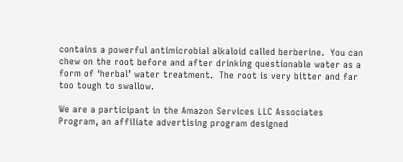contains a powerful antimicrobial alkaloid called berberine.  You can chew on the root before and after drinking questionable water as a form of ‘herbal’ water treatment.  The root is very bitter and far too tough to swallow.

We are a participant in the Amazon Services LLC Associates Program, an affiliate advertising program designed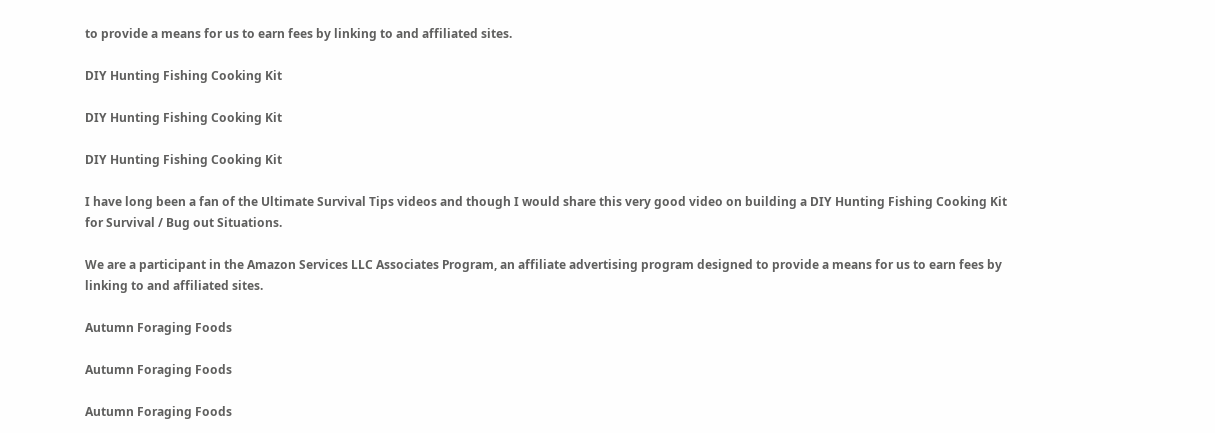to provide a means for us to earn fees by linking to and affiliated sites.

DIY Hunting Fishing Cooking Kit

DIY Hunting Fishing Cooking Kit

DIY Hunting Fishing Cooking Kit

I have long been a fan of the Ultimate Survival Tips videos and though I would share this very good video on building a DIY Hunting Fishing Cooking Kit for Survival / Bug out Situations.

We are a participant in the Amazon Services LLC Associates Program, an affiliate advertising program designed to provide a means for us to earn fees by linking to and affiliated sites.

Autumn Foraging Foods

Autumn Foraging Foods

Autumn Foraging Foods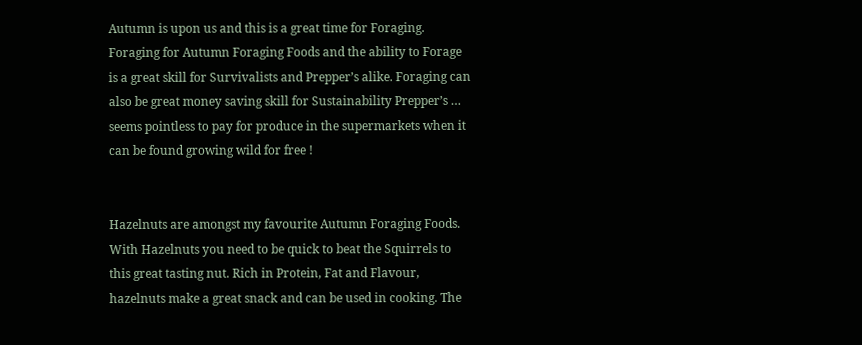Autumn is upon us and this is a great time for Foraging. Foraging for Autumn Foraging Foods and the ability to Forage is a great skill for Survivalists and Prepper’s alike. Foraging can also be great money saving skill for Sustainability Prepper’s … seems pointless to pay for produce in the supermarkets when it can be found growing wild for free !


Hazelnuts are amongst my favourite Autumn Foraging Foods. With Hazelnuts you need to be quick to beat the Squirrels to this great tasting nut. Rich in Protein, Fat and Flavour, hazelnuts make a great snack and can be used in cooking. The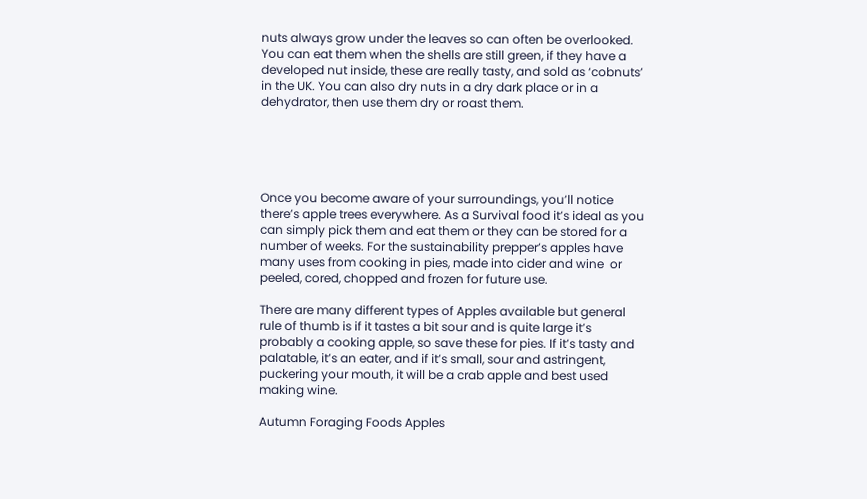nuts always grow under the leaves so can often be overlooked. You can eat them when the shells are still green, if they have a developed nut inside, these are really tasty, and sold as ‘cobnuts’ in the UK. You can also dry nuts in a dry dark place or in a dehydrator, then use them dry or roast them.





Once you become aware of your surroundings, you’ll notice there’s apple trees everywhere. As a Survival food it’s ideal as you can simply pick them and eat them or they can be stored for a number of weeks. For the sustainability prepper’s apples have many uses from cooking in pies, made into cider and wine  or peeled, cored, chopped and frozen for future use.

There are many different types of Apples available but general rule of thumb is if it tastes a bit sour and is quite large it’s probably a cooking apple, so save these for pies. If it’s tasty and palatable, it’s an eater, and if it’s small, sour and astringent, puckering your mouth, it will be a crab apple and best used making wine.

Autumn Foraging Foods Apples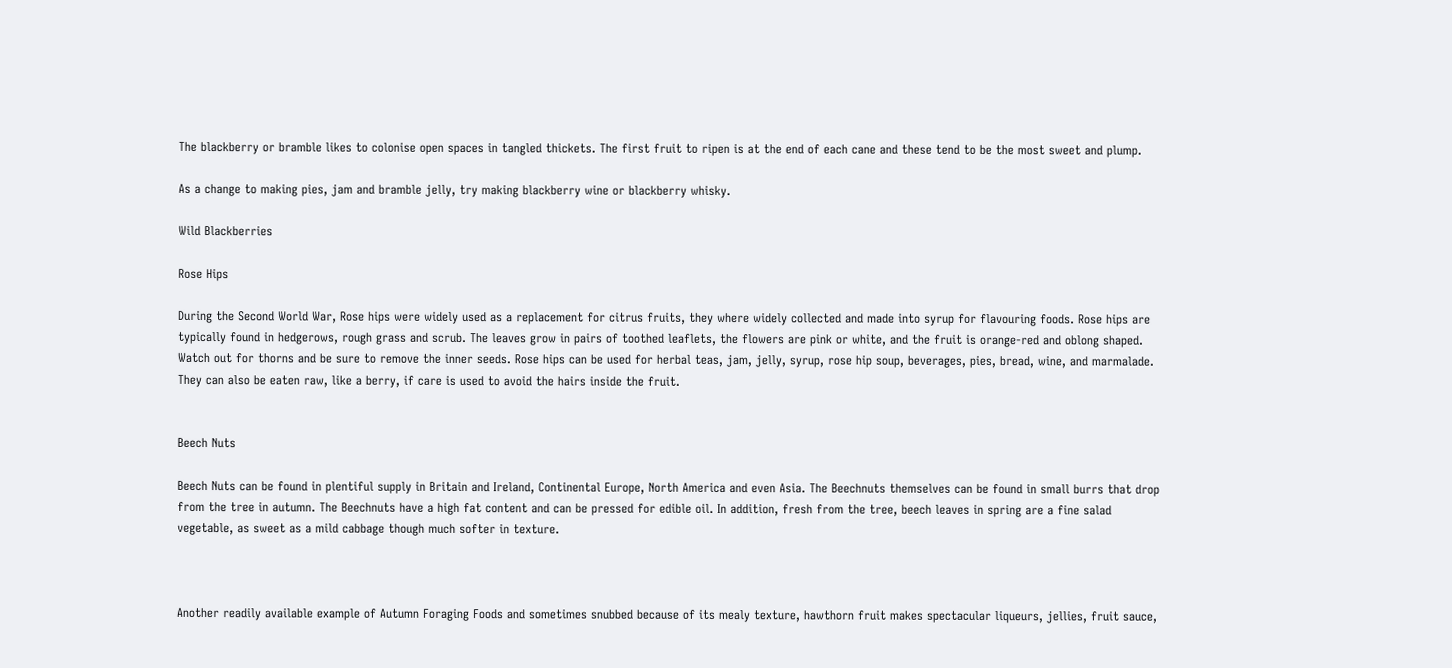The blackberry or bramble likes to colonise open spaces in tangled thickets. The first fruit to ripen is at the end of each cane and these tend to be the most sweet and plump.

As a change to making pies, jam and bramble jelly, try making blackberry wine or blackberry whisky.

Wild Blackberries

Rose Hips

During the Second World War, Rose hips were widely used as a replacement for citrus fruits, they where widely collected and made into syrup for flavouring foods. Rose hips are typically found in hedgerows, rough grass and scrub. The leaves grow in pairs of toothed leaflets, the flowers are pink or white, and the fruit is orange-red and oblong shaped. Watch out for thorns and be sure to remove the inner seeds. Rose hips can be used for herbal teas, jam, jelly, syrup, rose hip soup, beverages, pies, bread, wine, and marmalade. They can also be eaten raw, like a berry, if care is used to avoid the hairs inside the fruit.


Beech Nuts

Beech Nuts can be found in plentiful supply in Britain and Ireland, Continental Europe, North America and even Asia. The Beechnuts themselves can be found in small burrs that drop from the tree in autumn. The Beechnuts have a high fat content and can be pressed for edible oil. In addition, fresh from the tree, beech leaves in spring are a fine salad vegetable, as sweet as a mild cabbage though much softer in texture.



Another readily available example of Autumn Foraging Foods and sometimes snubbed because of its mealy texture, hawthorn fruit makes spectacular liqueurs, jellies, fruit sauce,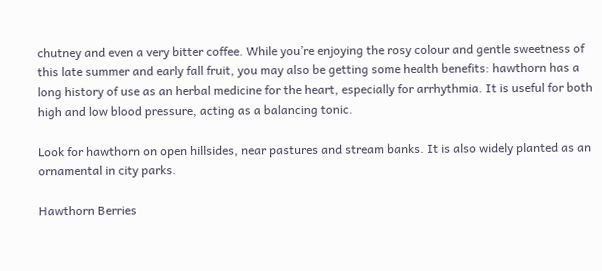chutney and even a very bitter coffee. While you’re enjoying the rosy colour and gentle sweetness of this late summer and early fall fruit, you may also be getting some health benefits: hawthorn has a long history of use as an herbal medicine for the heart, especially for arrhythmia. It is useful for both high and low blood pressure, acting as a balancing tonic.

Look for hawthorn on open hillsides, near pastures and stream banks. It is also widely planted as an ornamental in city parks.

Hawthorn Berries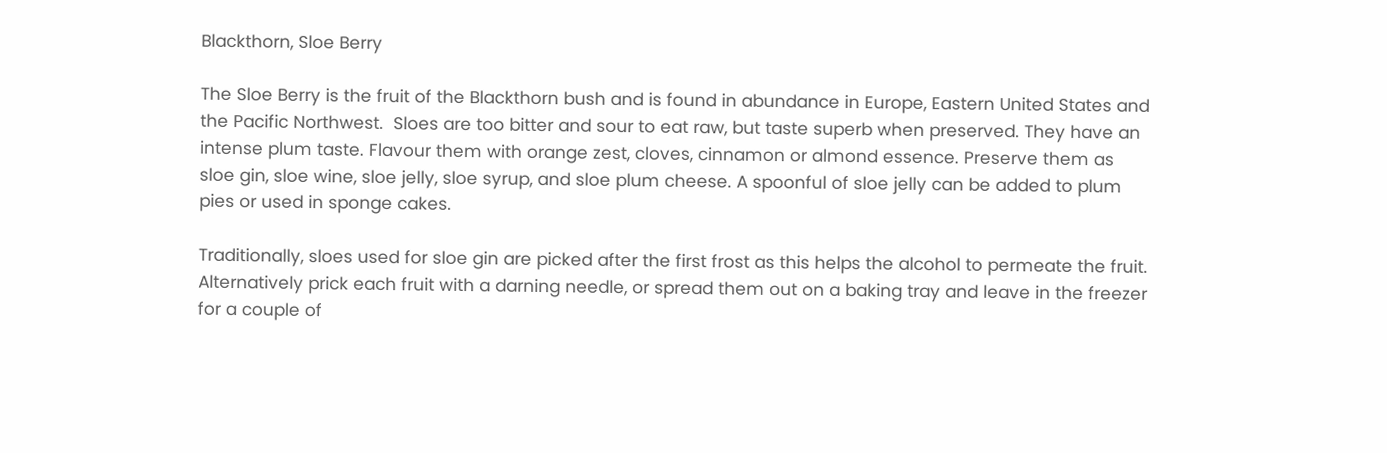Blackthorn, Sloe Berry

The Sloe Berry is the fruit of the Blackthorn bush and is found in abundance in Europe, Eastern United States and the Pacific Northwest.  Sloes are too bitter and sour to eat raw, but taste superb when preserved. They have an intense plum taste. Flavour them with orange zest, cloves, cinnamon or almond essence. Preserve them as sloe gin, sloe wine, sloe jelly, sloe syrup, and sloe plum cheese. A spoonful of sloe jelly can be added to plum pies or used in sponge cakes.

Traditionally, sloes used for sloe gin are picked after the first frost as this helps the alcohol to permeate the fruit. Alternatively prick each fruit with a darning needle, or spread them out on a baking tray and leave in the freezer for a couple of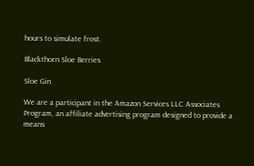hours to simulate frost.

Blackthorn Sloe Berries

Sloe Gin

We are a participant in the Amazon Services LLC Associates Program, an affiliate advertising program designed to provide a means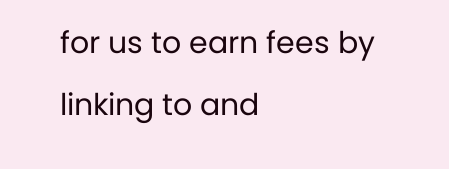for us to earn fees by linking to and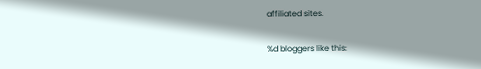affiliated sites.

%d bloggers like this: